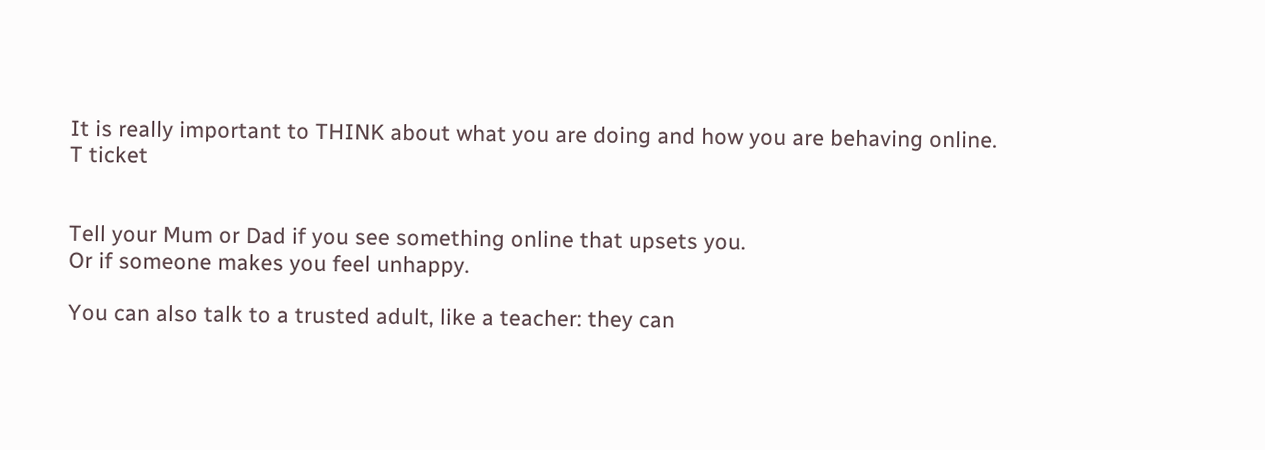It is really important to THINK about what you are doing and how you are behaving online.
T ticket


Tell your Mum or Dad if you see something online that upsets you.
Or if someone makes you feel unhappy.

You can also talk to a trusted adult, like a teacher: they can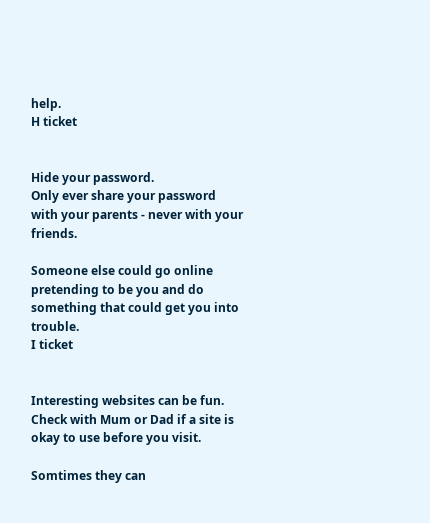help.
H ticket


Hide your password.
Only ever share your password with your parents - never with your friends.

Someone else could go online pretending to be you and do something that could get you into trouble.
I ticket


Interesting websites can be fun.
Check with Mum or Dad if a site is okay to use before you visit.

Somtimes they can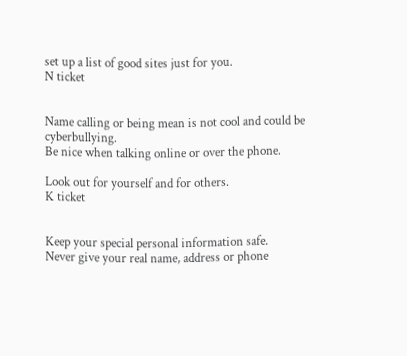set up a list of good sites just for you.
N ticket


Name calling or being mean is not cool and could be cyberbullying.
Be nice when talking online or over the phone.

Look out for yourself and for others.
K ticket


Keep your special personal information safe.
Never give your real name, address or phone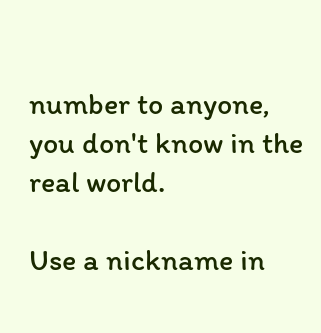number to anyone, you don't know in the real world.

Use a nickname in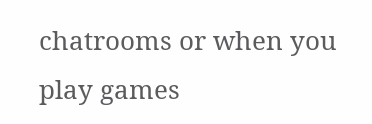chatrooms or when you play games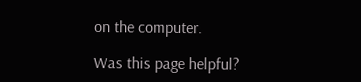on the computer.

Was this page helpful?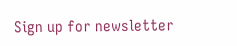Sign up for newsletter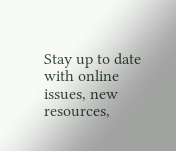Stay up to date with online
issues, new resources,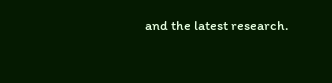and the latest research.